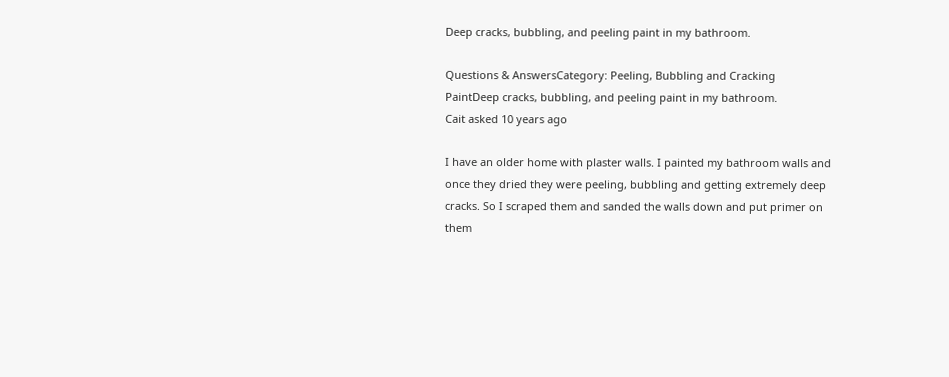Deep cracks, bubbling, and peeling paint in my bathroom.

Questions & AnswersCategory: Peeling, Bubbling and Cracking PaintDeep cracks, bubbling, and peeling paint in my bathroom.
Cait asked 10 years ago

I have an older home with plaster walls. I painted my bathroom walls and once they dried they were peeling, bubbling and getting extremely deep cracks. So I scraped them and sanded the walls down and put primer on them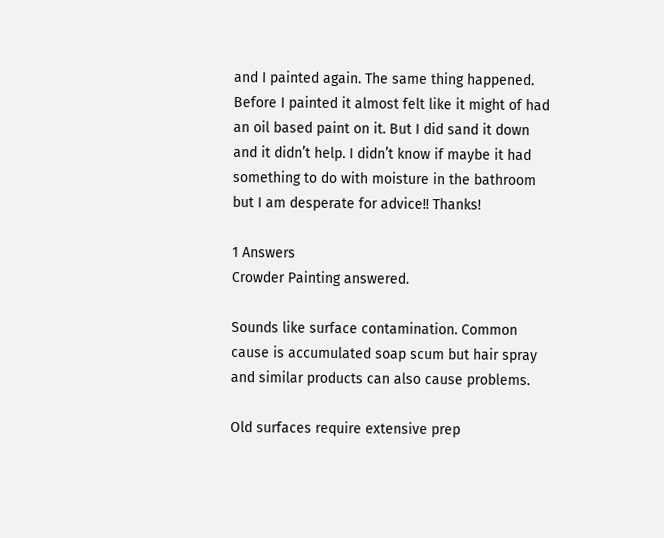and I painted again. The same thing happened. Before I painted it almost felt like it might of had an oil based paint on it. But I did sand it down and it didn’t help. I didn’t know if maybe it had something to do with moisture in the bathroom but I am desperate for advice!! Thanks!

1 Answers
Crowder Painting answered.

Sounds like surface contamination. Common cause is accumulated soap scum but hair spray and similar products can also cause problems.

Old surfaces require extensive prep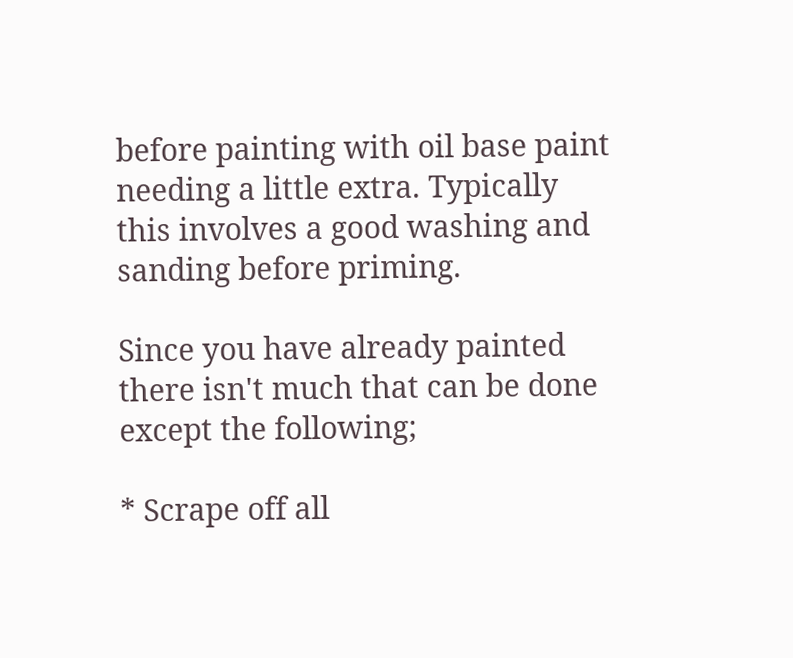before painting with oil base paint needing a little extra. Typically this involves a good washing and sanding before priming.

Since you have already painted there isn't much that can be done except the following;

* Scrape off all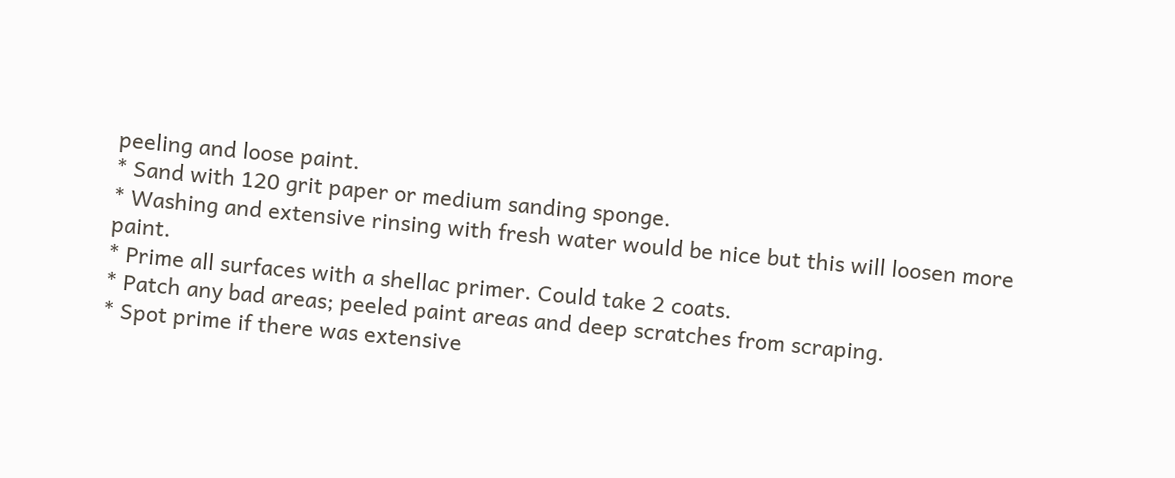peeling and loose paint.
* Sand with 120 grit paper or medium sanding sponge.
* Washing and extensive rinsing with fresh water would be nice but this will loosen more paint.
* Prime all surfaces with a shellac primer. Could take 2 coats.
* Patch any bad areas; peeled paint areas and deep scratches from scraping.
* Spot prime if there was extensive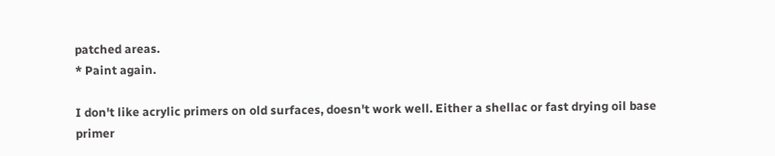patched areas.
* Paint again.

I don't like acrylic primers on old surfaces, doesn't work well. Either a shellac or fast drying oil base primer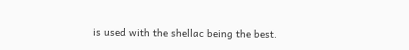is used with the shellac being the best.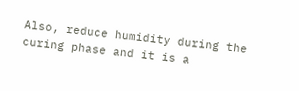Also, reduce humidity during the curing phase and it is a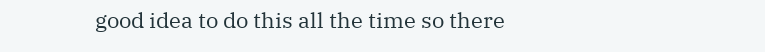good idea to do this all the time so there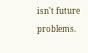isn't future problems.